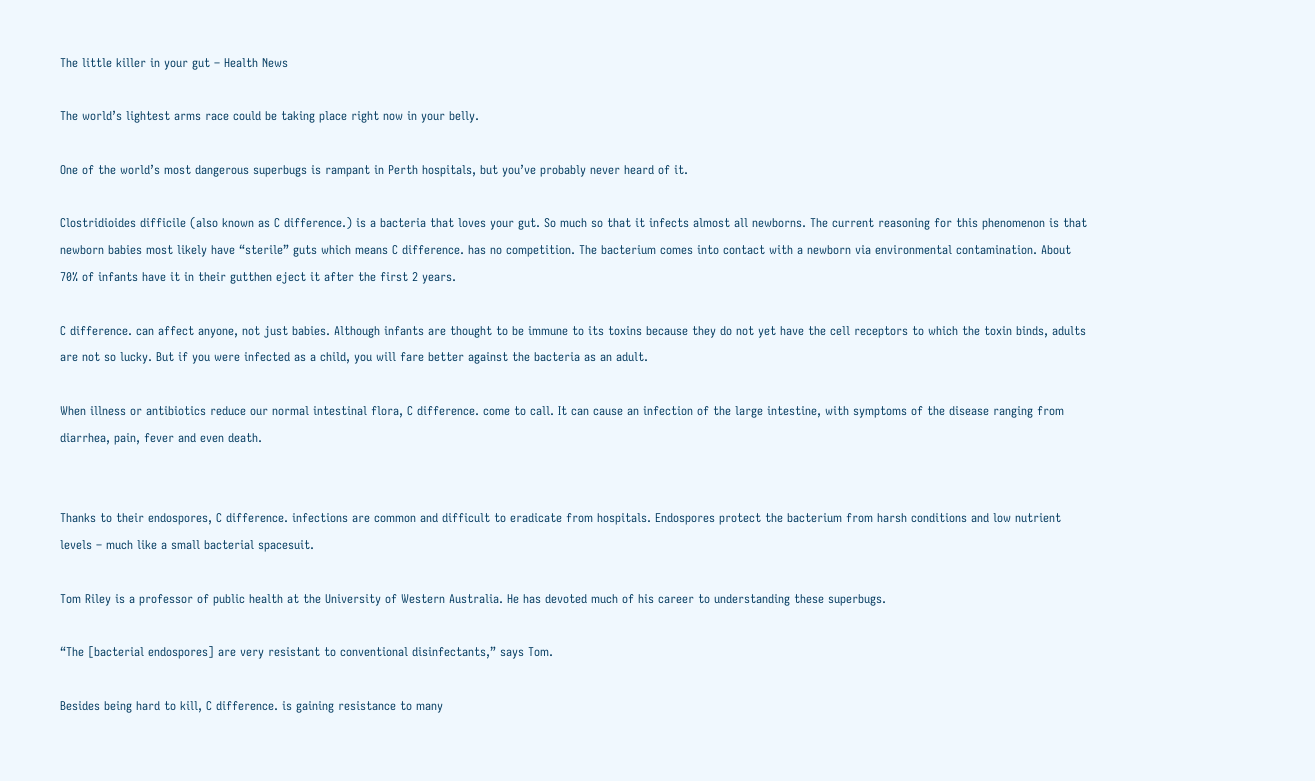The little killer in your gut – Health News

The world’s lightest arms race could be taking place right now in your belly.

One of the world’s most dangerous superbugs is rampant in Perth hospitals, but you’ve probably never heard of it.

Clostridioides difficile (also known as C difference.) is a bacteria that loves your gut. So much so that it infects almost all newborns. The current reasoning for this phenomenon is that newborn babies most likely have “sterile” guts which means C difference. has no competition. The bacterium comes into contact with a newborn via environmental contamination. About 70% of infants have it in their gutthen eject it after the first 2 years.

C difference. can affect anyone, not just babies. Although infants are thought to be immune to its toxins because they do not yet have the cell receptors to which the toxin binds, adults are not so lucky. But if you were infected as a child, you will fare better against the bacteria as an adult.

When illness or antibiotics reduce our normal intestinal flora, C difference. come to call. It can cause an infection of the large intestine, with symptoms of the disease ranging from diarrhea, pain, fever and even death.


Thanks to their endospores, C difference. infections are common and difficult to eradicate from hospitals. Endospores protect the bacterium from harsh conditions and low nutrient levels – much like a small bacterial spacesuit.

Tom Riley is a professor of public health at the University of Western Australia. He has devoted much of his career to understanding these superbugs.

“The [bacterial endospores] are very resistant to conventional disinfectants,” says Tom.

Besides being hard to kill, C difference. is gaining resistance to many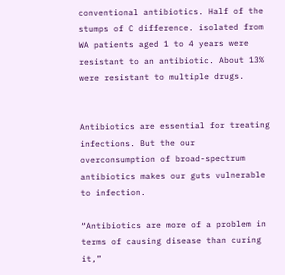conventional antibiotics. Half of the stumps of C difference. isolated from WA patients aged 1 to 4 years were resistant to an antibiotic. About 13% were resistant to multiple drugs.


Antibiotics are essential for treating infections. But the our overconsumption of broad-spectrum antibiotics makes our guts vulnerable to infection.

“Antibiotics are more of a problem in terms of causing disease than curing it,”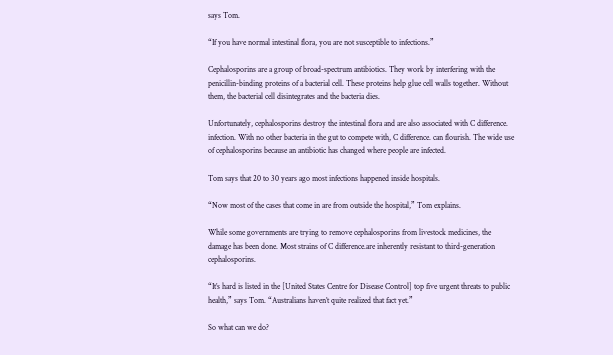says Tom.

“If you have normal intestinal flora, you are not susceptible to infections.”

Cephalosporins are a group of broad-spectrum antibiotics. They work by interfering with the penicillin-binding proteins of a bacterial cell. These proteins help glue cell walls together. Without them, the bacterial cell disintegrates and the bacteria dies.

Unfortunately, cephalosporins destroy the intestinal flora and are also associated with C difference. infection. With no other bacteria in the gut to compete with, C difference. can flourish. The wide use of cephalosporins because an antibiotic has changed where people are infected.

Tom says that 20 to 30 years ago most infections happened inside hospitals.

“Now most of the cases that come in are from outside the hospital,” Tom explains.

While some governments are trying to remove cephalosporins from livestock medicines, the damage has been done. Most strains of C difference.are inherently resistant to third-generation cephalosporins.

“It’s hard is listed in the [United States Centre for Disease Control] top five urgent threats to public health,” says Tom. “Australians haven’t quite realized that fact yet.”

So what can we do?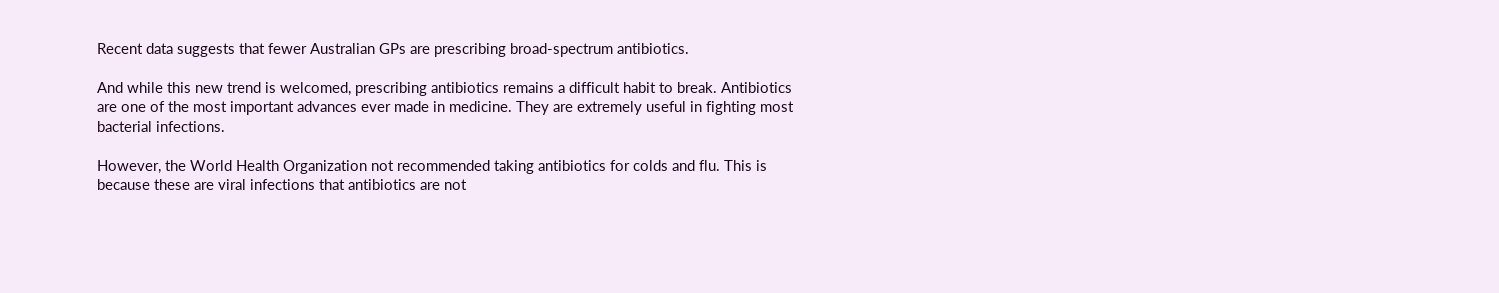Recent data suggests that fewer Australian GPs are prescribing broad-spectrum antibiotics.

And while this new trend is welcomed, prescribing antibiotics remains a difficult habit to break. Antibiotics are one of the most important advances ever made in medicine. They are extremely useful in fighting most bacterial infections.

However, the World Health Organization not recommended taking antibiotics for colds and flu. This is because these are viral infections that antibiotics are not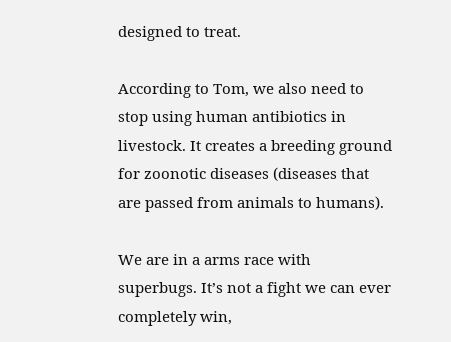designed to treat.

According to Tom, we also need to stop using human antibiotics in livestock. It creates a breeding ground for zoonotic diseases (diseases that are passed from animals to humans).

We are in a arms race with superbugs. It’s not a fight we can ever completely win,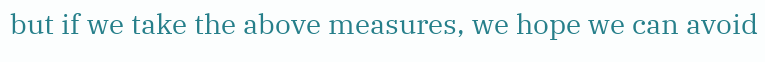but if we take the above measures, we hope we can avoid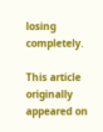losing completely.

This article originally appeared on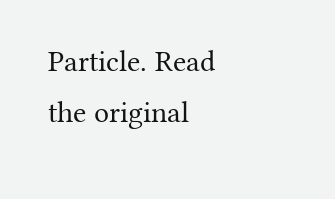Particle. Read the original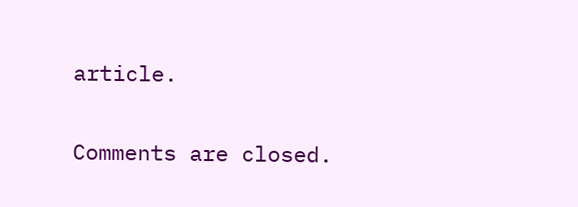article.

Comments are closed.